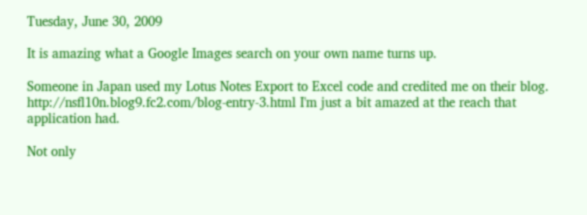Tuesday, June 30, 2009

It is amazing what a Google Images search on your own name turns up.

Someone in Japan used my Lotus Notes Export to Excel code and credited me on their blog. http://nsfl10n.blog9.fc2.com/blog-entry-3.html I'm just a bit amazed at the reach that application had.

Not only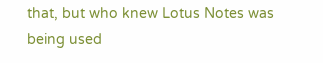that, but who knew Lotus Notes was being used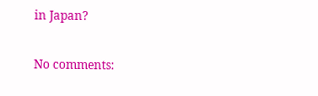in Japan?

No comments: